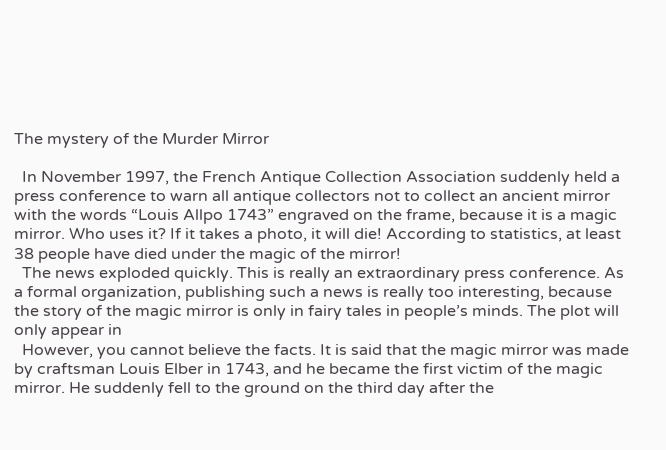The mystery of the Murder Mirror

  In November 1997, the French Antique Collection Association suddenly held a press conference to warn all antique collectors not to collect an ancient mirror with the words “Louis Allpo 1743” engraved on the frame, because it is a magic mirror. Who uses it? If it takes a photo, it will die! According to statistics, at least 38 people have died under the magic of the mirror!
  The news exploded quickly. This is really an extraordinary press conference. As a formal organization, publishing such a news is really too interesting, because the story of the magic mirror is only in fairy tales in people’s minds. The plot will only appear in
  However, you cannot believe the facts. It is said that the magic mirror was made by craftsman Louis Elber in 1743, and he became the first victim of the magic mirror. He suddenly fell to the ground on the third day after the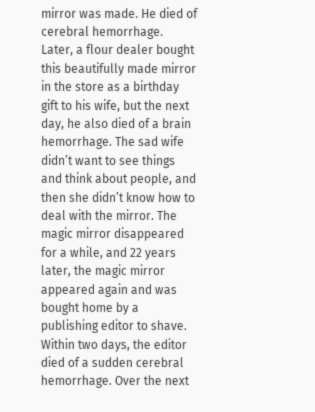mirror was made. He died of cerebral hemorrhage. Later, a flour dealer bought this beautifully made mirror in the store as a birthday gift to his wife, but the next day, he also died of a brain hemorrhage. The sad wife didn’t want to see things and think about people, and then she didn’t know how to deal with the mirror. The magic mirror disappeared for a while, and 22 years later, the magic mirror appeared again and was bought home by a publishing editor to shave. Within two days, the editor died of a sudden cerebral hemorrhage. Over the next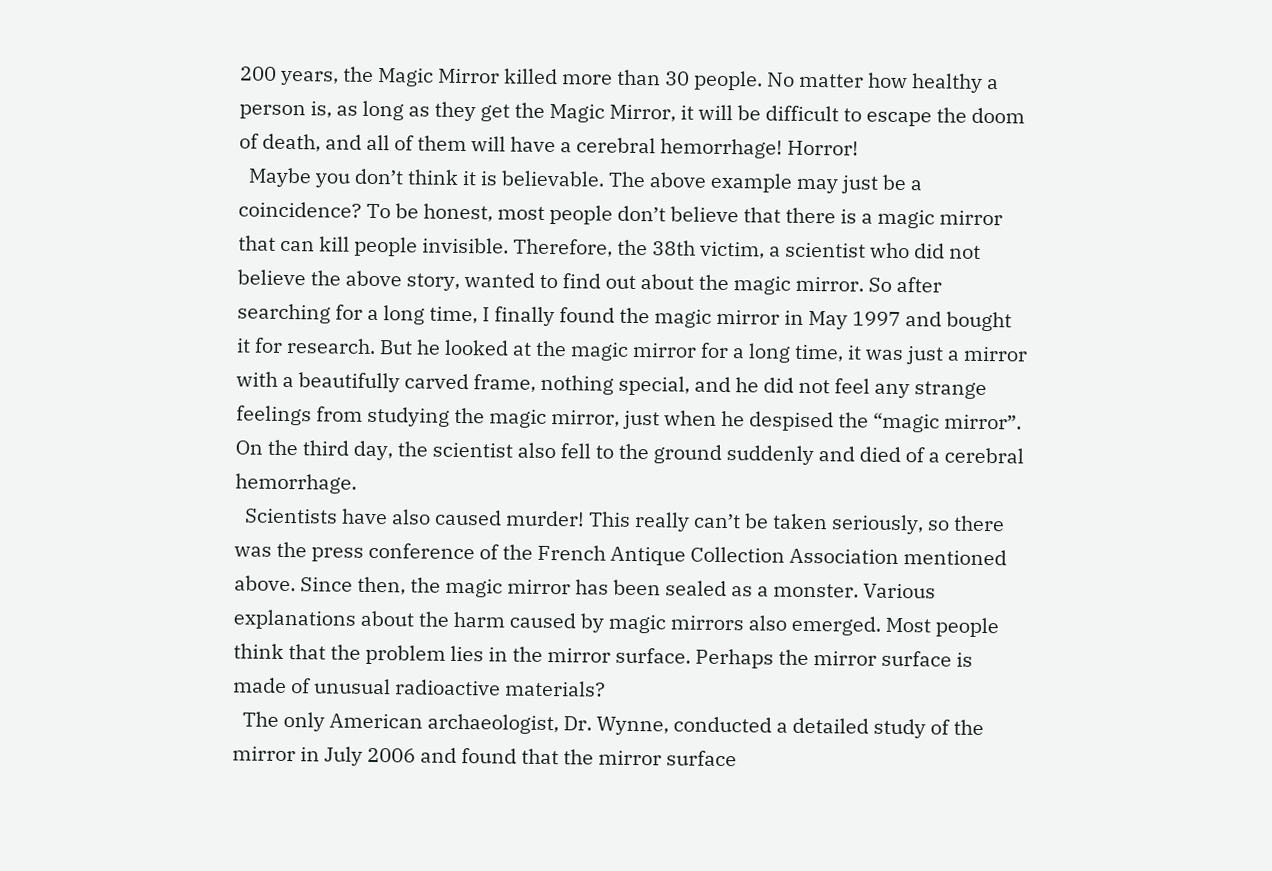200 years, the Magic Mirror killed more than 30 people. No matter how healthy a person is, as long as they get the Magic Mirror, it will be difficult to escape the doom of death, and all of them will have a cerebral hemorrhage! Horror!
  Maybe you don’t think it is believable. The above example may just be a coincidence? To be honest, most people don’t believe that there is a magic mirror that can kill people invisible. Therefore, the 38th victim, a scientist who did not believe the above story, wanted to find out about the magic mirror. So after searching for a long time, I finally found the magic mirror in May 1997 and bought it for research. But he looked at the magic mirror for a long time, it was just a mirror with a beautifully carved frame, nothing special, and he did not feel any strange feelings from studying the magic mirror, just when he despised the “magic mirror”. On the third day, the scientist also fell to the ground suddenly and died of a cerebral hemorrhage.
  Scientists have also caused murder! This really can’t be taken seriously, so there was the press conference of the French Antique Collection Association mentioned above. Since then, the magic mirror has been sealed as a monster. Various explanations about the harm caused by magic mirrors also emerged. Most people think that the problem lies in the mirror surface. Perhaps the mirror surface is made of unusual radioactive materials?
  The only American archaeologist, Dr. Wynne, conducted a detailed study of the mirror in July 2006 and found that the mirror surface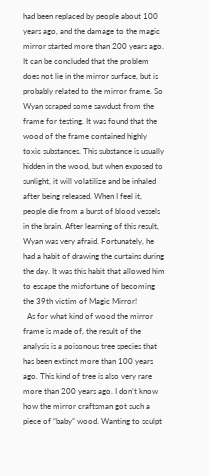had been replaced by people about 100 years ago, and the damage to the magic mirror started more than 200 years ago. It can be concluded that the problem does not lie in the mirror surface, but is probably related to the mirror frame. So Wyan scraped some sawdust from the frame for testing. It was found that the wood of the frame contained highly toxic substances. This substance is usually hidden in the wood, but when exposed to sunlight, it will volatilize and be inhaled after being released. When I feel it, people die from a burst of blood vessels in the brain. After learning of this result, Wyan was very afraid. Fortunately, he had a habit of drawing the curtains during the day. It was this habit that allowed him to escape the misfortune of becoming the 39th victim of Magic Mirror!
  As for what kind of wood the mirror frame is made of, the result of the analysis is a poisonous tree species that has been extinct more than 100 years ago. This kind of tree is also very rare more than 200 years ago. I don’t know how the mirror craftsman got such a piece of “baby” wood. Wanting to sculpt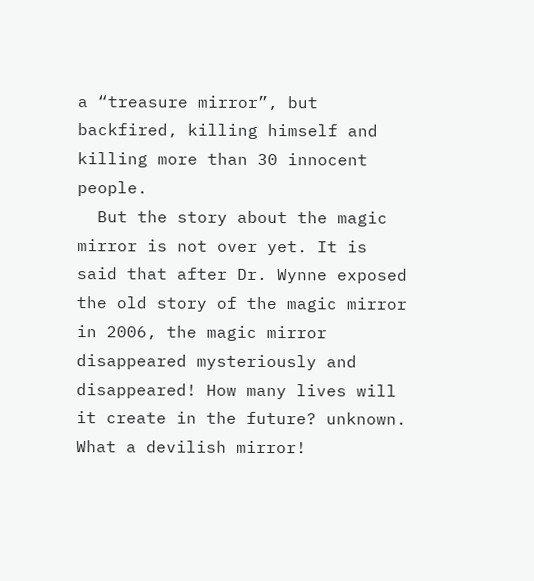a “treasure mirror”, but backfired, killing himself and killing more than 30 innocent people.
  But the story about the magic mirror is not over yet. It is said that after Dr. Wynne exposed the old story of the magic mirror in 2006, the magic mirror disappeared mysteriously and disappeared! How many lives will it create in the future? unknown. What a devilish mirror!